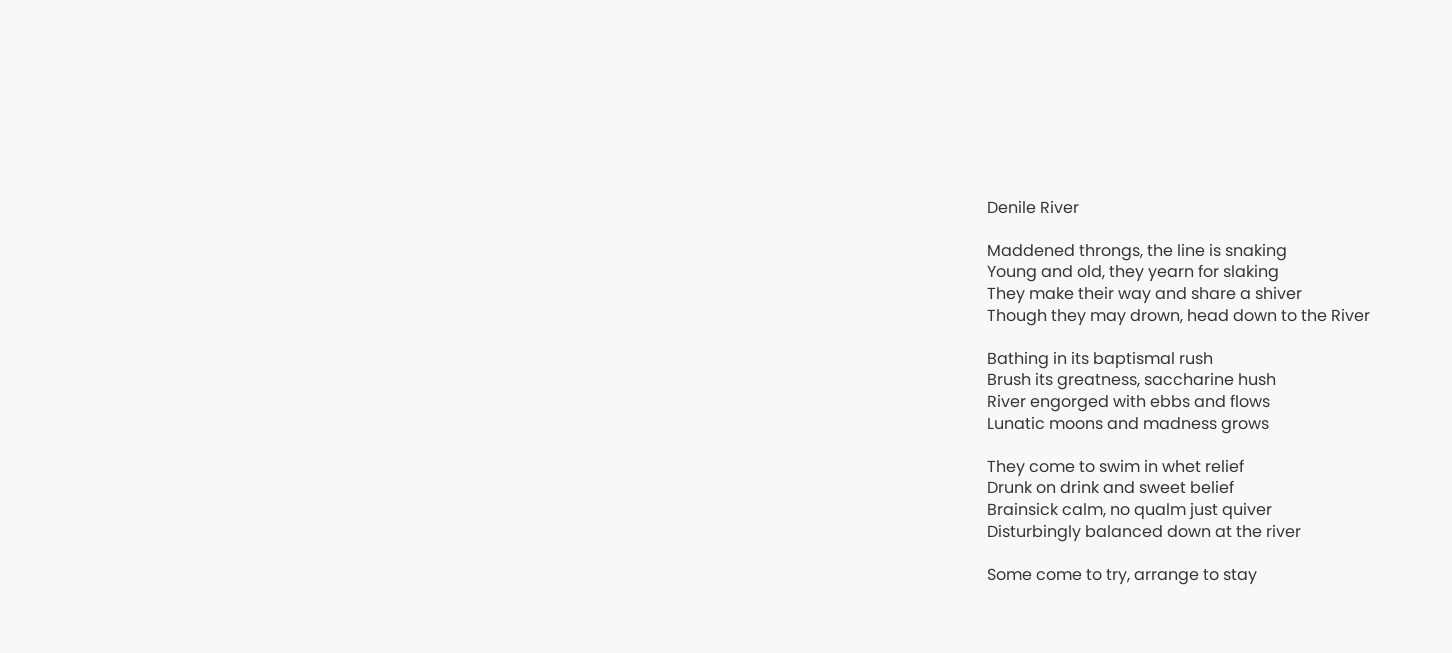Denile River

Maddened throngs, the line is snaking
Young and old, they yearn for slaking
They make their way and share a shiver
Though they may drown, head down to the River

Bathing in its baptismal rush
Brush its greatness, saccharine hush
River engorged with ebbs and flows
Lunatic moons and madness grows

They come to swim in whet relief
Drunk on drink and sweet belief
Brainsick calm, no qualm just quiver
Disturbingly balanced down at the river

Some come to try, arrange to stay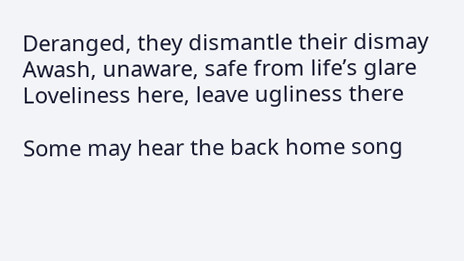Deranged, they dismantle their dismay
Awash, unaware, safe from life’s glare
Loveliness here, leave ugliness there

Some may hear the back home song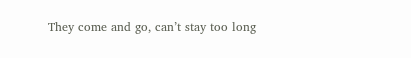They come and go, can’t stay too long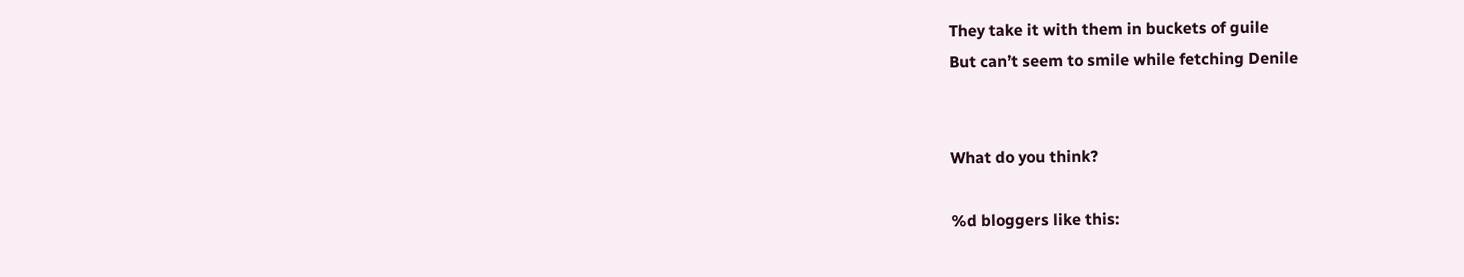They take it with them in buckets of guile
But can’t seem to smile while fetching Denile


What do you think?

%d bloggers like this: